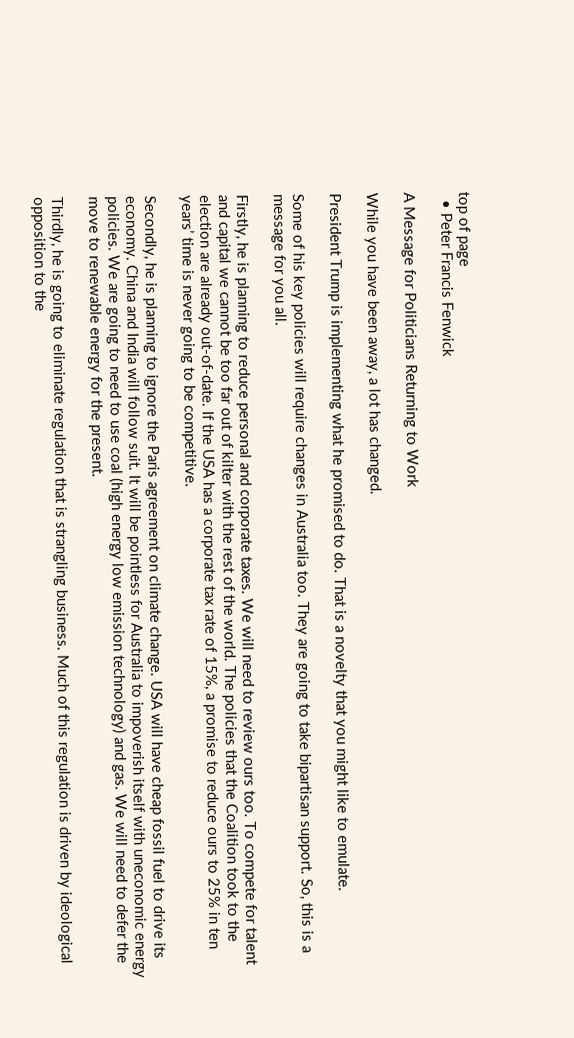top of page
  • Peter Francis Fenwick

A Message for Politicians Returning to Work

While you have been away, a lot has changed.

President Trump is implementing what he promised to do. That is a novelty that you might like to emulate.

Some of his key policies will require changes in Australia too. They are going to take bipartisan support. So, this is a message for you all.

Firstly, he is planning to reduce personal and corporate taxes. We will need to review ours too. To compete for talent and capital we cannot be too far out of kilter with the rest of the world. The policies that the Coalition took to the election are already out-of-date. If the USA has a corporate tax rate of 15%, a promise to reduce ours to 25% in ten years’ time is never going to be competitive.

Secondly, he is planning to ignore the Paris agreement on climate change. USA will have cheap fossil fuel to drive its economy. China and India will follow suit. It will be pointless for Australia to impoverish itself with uneconomic energy policies. We are going to need to use coal (high energy low emission technology) and gas. We will need to defer the move to renewable energy for the present.

Thirdly, he is going to eliminate regulation that is strangling business. Much of this regulation is driven by ideological opposition to the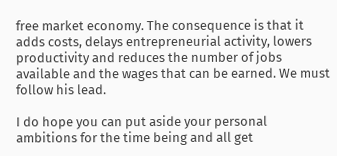free market economy. The consequence is that it adds costs, delays entrepreneurial activity, lowers productivity and reduces the number of jobs available and the wages that can be earned. We must follow his lead.

I do hope you can put aside your personal ambitions for the time being and all get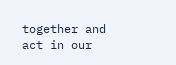together and act in our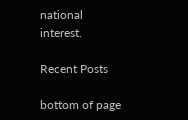national interest.

Recent Posts

bottom of page